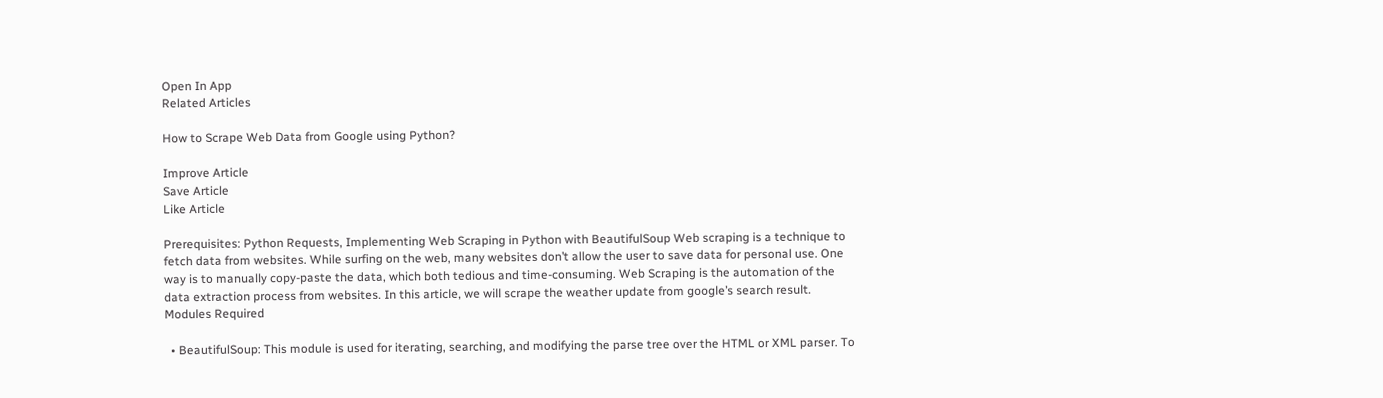Open In App
Related Articles

How to Scrape Web Data from Google using Python?

Improve Article
Save Article
Like Article

Prerequisites: Python Requests, Implementing Web Scraping in Python with BeautifulSoup Web scraping is a technique to fetch data from websites. While surfing on the web, many websites don’t allow the user to save data for personal use. One way is to manually copy-paste the data, which both tedious and time-consuming. Web Scraping is the automation of the data extraction process from websites. In this article, we will scrape the weather update from google’s search result. Modules Required

  • BeautifulSoup: This module is used for iterating, searching, and modifying the parse tree over the HTML or XML parser. To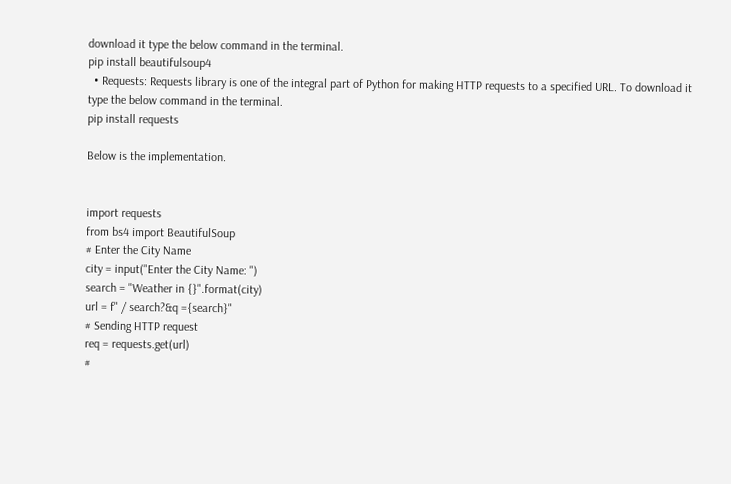download it type the below command in the terminal.
pip install beautifulsoup4
  • Requests: Requests library is one of the integral part of Python for making HTTP requests to a specified URL. To download it type the below command in the terminal.
pip install requests

Below is the implementation.


import requests
from bs4 import BeautifulSoup
# Enter the City Name
city = input("Enter the City Name: ")
search = "Weather in {}".format(city)
url = f" / search?&q ={search}"
# Sending HTTP request
req = requests.get(url)
#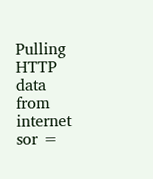Pulling HTTP data from internet
sor =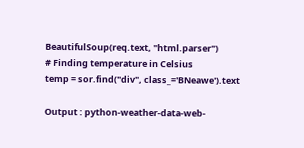BeautifulSoup(req.text, "html.parser")
# Finding temperature in Celsius
temp = sor.find("div", class_='BNeawe').text

Output : python-weather-data-web-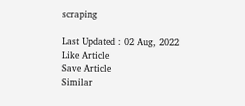scraping

Last Updated : 02 Aug, 2022
Like Article
Save Article
Similar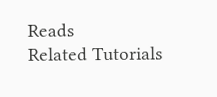Reads
Related Tutorials